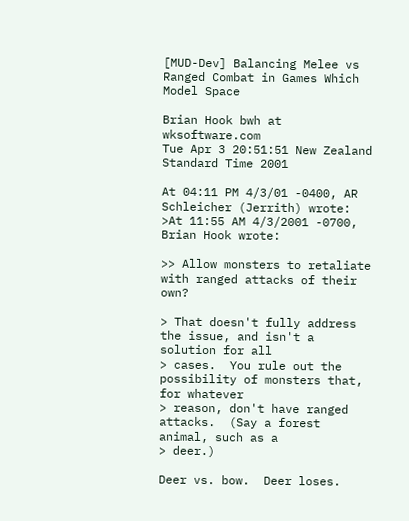[MUD-Dev] Balancing Melee vs Ranged Combat in Games Which Model Space

Brian Hook bwh at wksoftware.com
Tue Apr 3 20:51:51 New Zealand Standard Time 2001

At 04:11 PM 4/3/01 -0400, AR Schleicher (Jerrith) wrote:
>At 11:55 AM 4/3/2001 -0700, Brian Hook wrote:

>> Allow monsters to retaliate with ranged attacks of their own?

> That doesn't fully address the issue, and isn't a solution for all
> cases.  You rule out the possibility of monsters that, for whatever
> reason, don't have ranged attacks.  (Say a forest animal, such as a
> deer.)

Deer vs. bow.  Deer loses.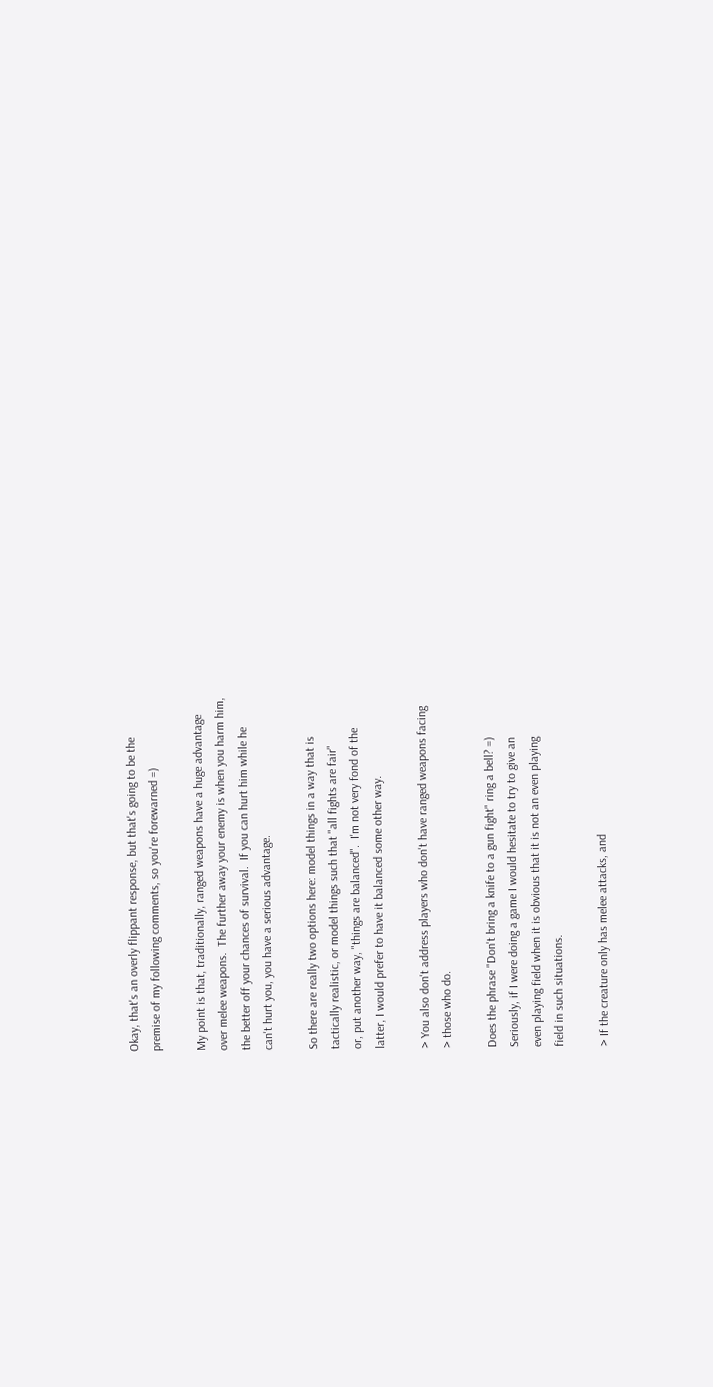Okay, that's an overly flippant response, but that's going to be the
premise of my following comments, so you're forewarned =)

My point is that, traditionally, ranged weapons have a huge advantage
over melee weapons.  The further away your enemy is when you harm him,
the better off your chances of survival.  If you can hurt him while he
can't hurt you, you have a serious advantage.

So there are really two options here: model things in a way that is
tactically realistic, or model things such that "all fights are fair"
or, put another way, "things are balanced".  I'm not very fond of the
latter, I would prefer to have it balanced some other way.

> You also don't address players who don't have ranged weapons facing
> those who do.

Does the phrase "Don't bring a knife to a gun fight" ring a bell? =)
Seriously, if I were doing a game I would hesitate to try to give an
even playing field when it is obvious that it is not an even playing
field in such situations.

> If the creature only has melee attacks, and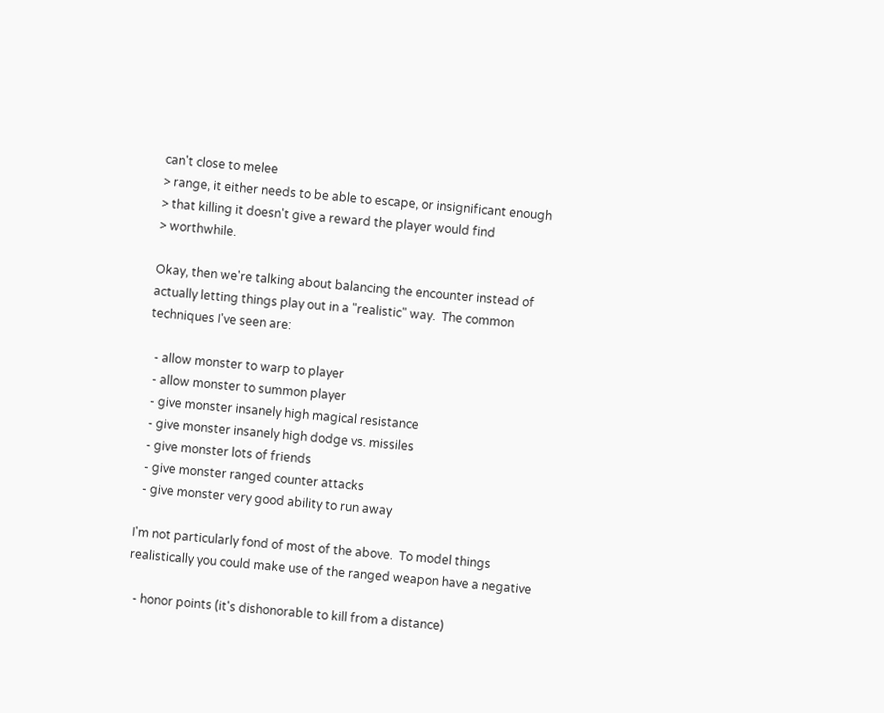can't close to melee
> range, it either needs to be able to escape, or insignificant enough
> that killing it doesn't give a reward the player would find
> worthwhile.

Okay, then we're talking about balancing the encounter instead of
actually letting things play out in a "realistic" way.  The common
techniques I've seen are:

  - allow monster to warp to player
  - allow monster to summon player
  - give monster insanely high magical resistance
  - give monster insanely high dodge vs. missiles
  - give monster lots of friends
  - give monster ranged counter attacks
  - give monster very good ability to run away

I'm not particularly fond of most of the above.  To model things
realistically you could make use of the ranged weapon have a negative

  - honor points (it's dishonorable to kill from a distance)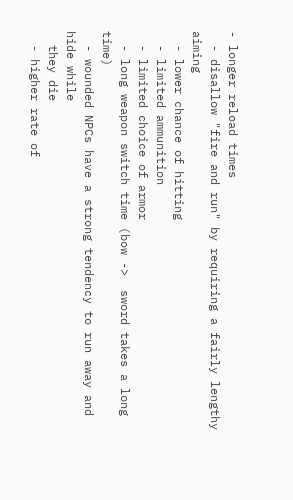- longer reload times
  - disallow "fire and run" by requiring a fairly lengthy aiming
  - lower chance of hitting
  - limited ammunition
  - limited choice of armor
  - long weapon switch time (bow ->  sword takes a long time)
  - wounded NPCs have a strong tendency to run away and hide while
  they die
  - higher rate of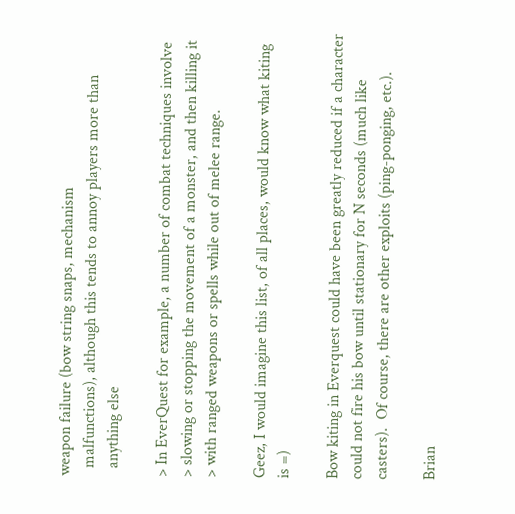weapon failure (bow string snaps, mechanism
  malfunctions), although this tends to annoy players more than
  anything else

> In EverQuest for example, a number of combat techniques involve
> slowing or stopping the movement of a monster, and then killing it
> with ranged weapons or spells while out of melee range.

Geez, I would imagine this list, of all places, would know what kiting
is =)

Bow kiting in Everquest could have been greatly reduced if a character
could not fire his bow until stationary for N seconds (much like
casters).  Of course, there are other exploits (ping-ponging, etc.).

Brian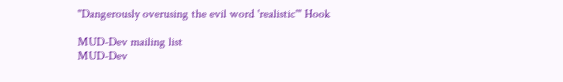"Dangerously overusing the evil word 'realistic'" Hook

MUD-Dev mailing list
MUD-Dev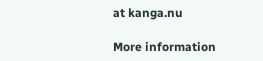at kanga.nu

More information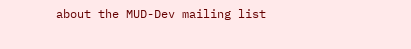about the MUD-Dev mailing list